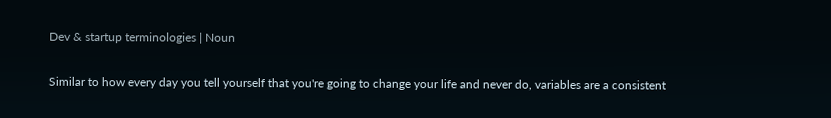Dev & startup terminologies | Noun

Similar to how every day you tell yourself that you're going to change your life and never do, variables are a consistent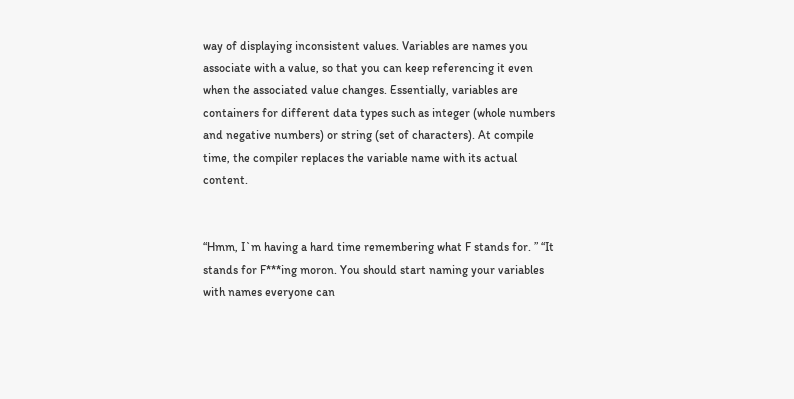way of displaying inconsistent values. Variables are names you associate with a value, so that you can keep referencing it even when the associated value changes. Essentially, variables are containers for different data types such as integer (whole numbers and negative numbers) or string (set of characters). At compile time, the compiler replaces the variable name with its actual content.


“Hmm, I`m having a hard time remembering what F stands for. ” “It stands for F***ing moron. You should start naming your variables with names everyone can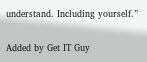understand. Including yourself.”

Added by Get IT Guy